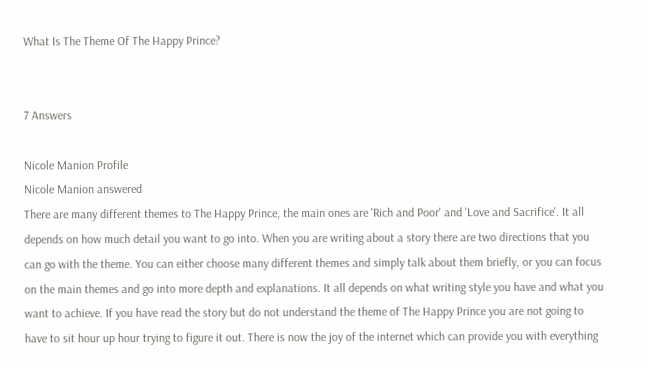What Is The Theme Of The Happy Prince?


7 Answers

Nicole Manion Profile
Nicole Manion answered
There are many different themes to The Happy Prince, the main ones are 'Rich and Poor' and 'Love and Sacrifice'. It all depends on how much detail you want to go into. When you are writing about a story there are two directions that you can go with the theme. You can either choose many different themes and simply talk about them briefly, or you can focus on the main themes and go into more depth and explanations. It all depends on what writing style you have and what you want to achieve. If you have read the story but do not understand the theme of The Happy Prince you are not going to have to sit hour up hour trying to figure it out. There is now the joy of the internet which can provide you with everything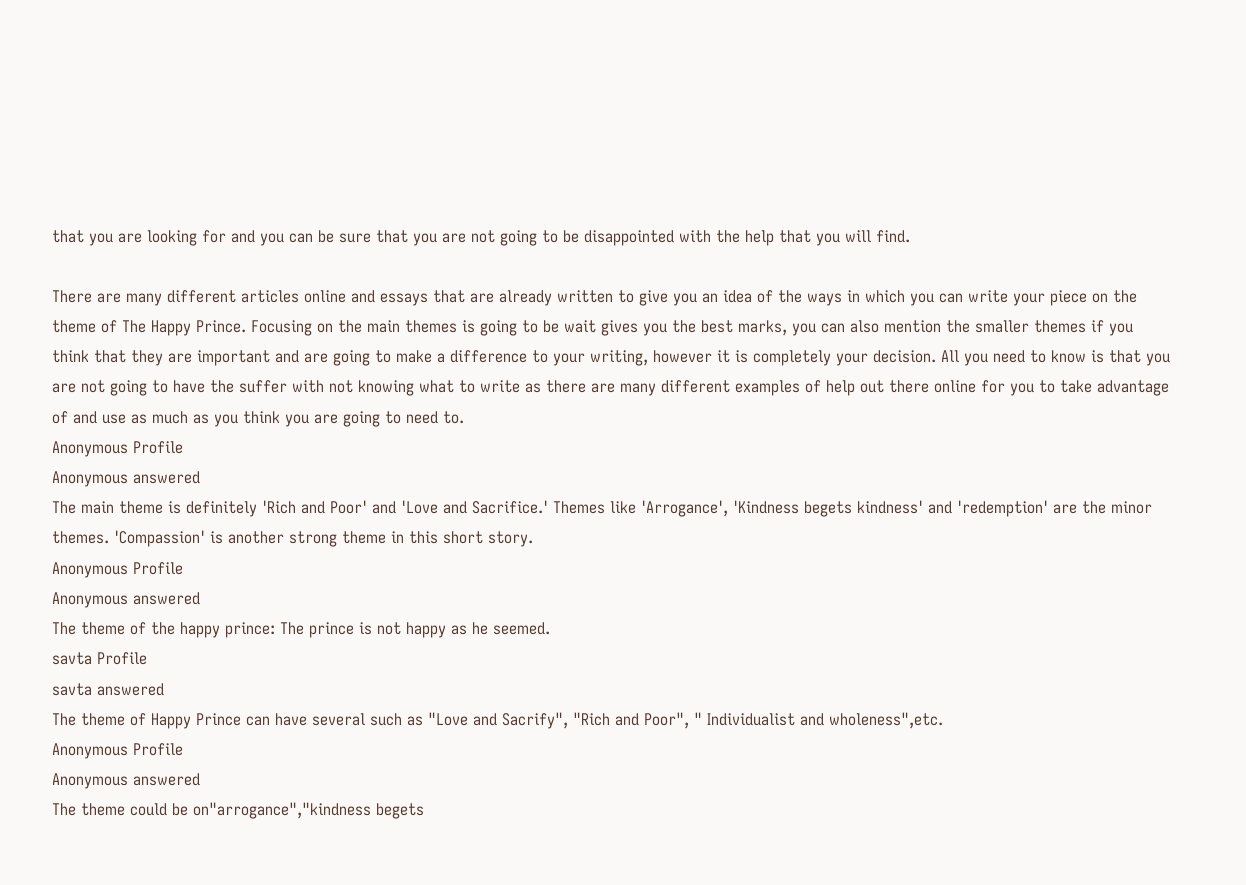that you are looking for and you can be sure that you are not going to be disappointed with the help that you will find.

There are many different articles online and essays that are already written to give you an idea of the ways in which you can write your piece on the theme of The Happy Prince. Focusing on the main themes is going to be wait gives you the best marks, you can also mention the smaller themes if you think that they are important and are going to make a difference to your writing, however it is completely your decision. All you need to know is that you are not going to have the suffer with not knowing what to write as there are many different examples of help out there online for you to take advantage of and use as much as you think you are going to need to.
Anonymous Profile
Anonymous answered
The main theme is definitely 'Rich and Poor' and 'Love and Sacrifice.' Themes like 'Arrogance', 'Kindness begets kindness' and 'redemption' are the minor themes. 'Compassion' is another strong theme in this short story.
Anonymous Profile
Anonymous answered
The theme of the happy prince: The prince is not happy as he seemed.
savta Profile
savta answered
The theme of Happy Prince can have several such as "Love and Sacrify", "Rich and Poor", " Individualist and wholeness",etc.
Anonymous Profile
Anonymous answered
The theme could be on"arrogance","kindness begets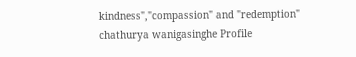kindness","compassion" and "redemption"
chathurya wanigasinghe Profile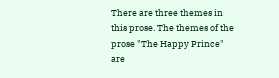There are three themes in this prose. The themes of the prose "The Happy Prince" are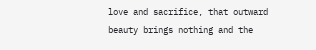love and sacrifice, that outward beauty brings nothing and the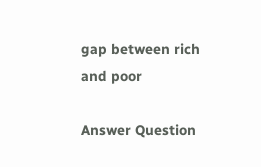gap between rich and poor

Answer Question